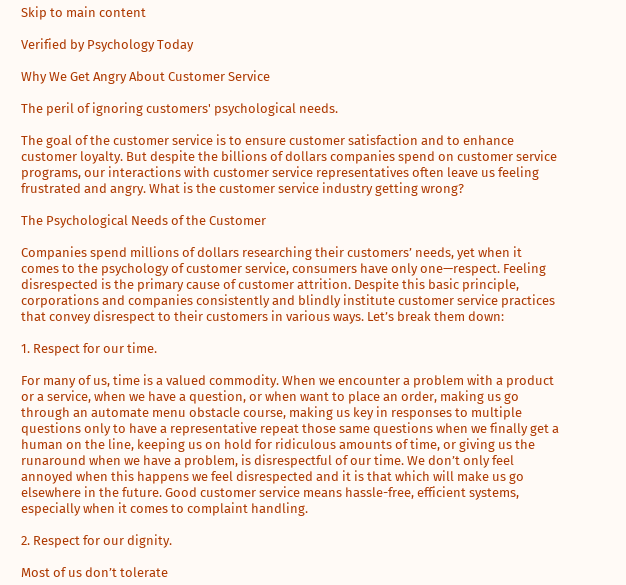Skip to main content

Verified by Psychology Today

Why We Get Angry About Customer Service

The peril of ignoring customers' psychological needs.

The goal of the customer service is to ensure customer satisfaction and to enhance customer loyalty. But despite the billions of dollars companies spend on customer service programs, our interactions with customer service representatives often leave us feeling frustrated and angry. What is the customer service industry getting wrong?

The Psychological Needs of the Customer

Companies spend millions of dollars researching their customers’ needs, yet when it comes to the psychology of customer service, consumers have only one—respect. Feeling disrespected is the primary cause of customer attrition. Despite this basic principle, corporations and companies consistently and blindly institute customer service practices that convey disrespect to their customers in various ways. Let’s break them down:

1. Respect for our time.

For many of us, time is a valued commodity. When we encounter a problem with a product or a service, when we have a question, or when want to place an order, making us go through an automate menu obstacle course, making us key in responses to multiple questions only to have a representative repeat those same questions when we finally get a human on the line, keeping us on hold for ridiculous amounts of time, or giving us the runaround when we have a problem, is disrespectful of our time. We don’t only feel annoyed when this happens we feel disrespected and it is that which will make us go elsewhere in the future. Good customer service means hassle-free, efficient systems, especially when it comes to complaint handling.

2. Respect for our dignity.

Most of us don’t tolerate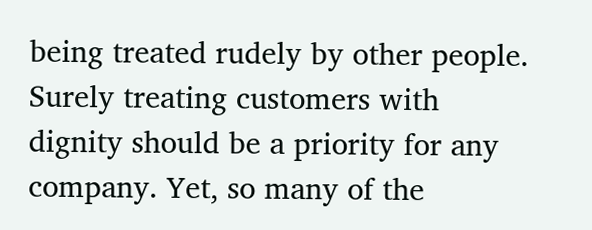being treated rudely by other people. Surely treating customers with dignity should be a priority for any company. Yet, so many of the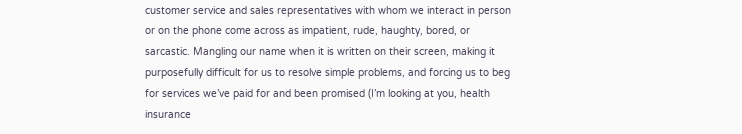customer service and sales representatives with whom we interact in person or on the phone come across as impatient, rude, haughty, bored, or sarcastic. Mangling our name when it is written on their screen, making it purposefully difficult for us to resolve simple problems, and forcing us to beg for services we’ve paid for and been promised (I’m looking at you, health insurance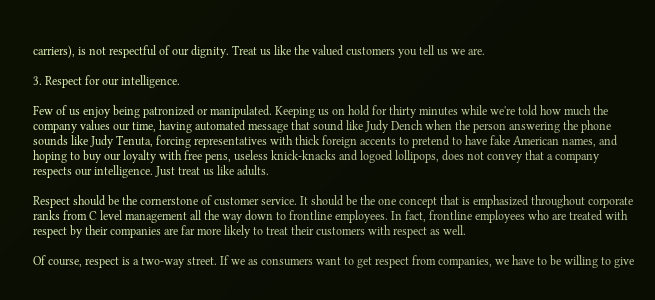carriers), is not respectful of our dignity. Treat us like the valued customers you tell us we are.

3. Respect for our intelligence.

Few of us enjoy being patronized or manipulated. Keeping us on hold for thirty minutes while we're told how much the company values our time, having automated message that sound like Judy Dench when the person answering the phone sounds like Judy Tenuta, forcing representatives with thick foreign accents to pretend to have fake American names, and hoping to buy our loyalty with free pens, useless knick-knacks and logoed lollipops, does not convey that a company respects our intelligence. Just treat us like adults.

Respect should be the cornerstone of customer service. It should be the one concept that is emphasized throughout corporate ranks from C level management all the way down to frontline employees. In fact, frontline employees who are treated with respect by their companies are far more likely to treat their customers with respect as well.

Of course, respect is a two-way street. If we as consumers want to get respect from companies, we have to be willing to give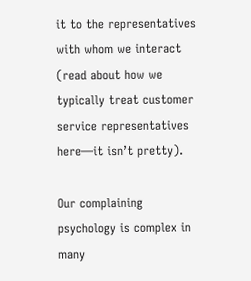it to the representatives with whom we interact (read about how we typically treat customer service representatives here—it isn’t pretty).

Our complaining psychology is complex in many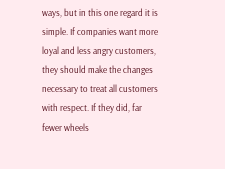ways, but in this one regard it is simple. If companies want more loyal and less angry customers, they should make the changes necessary to treat all customers with respect. If they did, far fewer wheels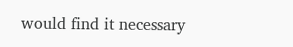would find it necessary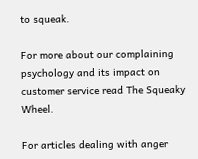to squeak.

For more about our complaining psychology and its impact on customer service read The Squeaky Wheel.

For articles dealing with anger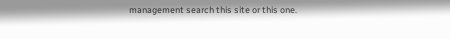management search this site or this one.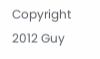Copyright 2012 Guy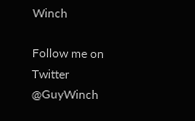Winch

Follow me on Twitter @GuyWinch